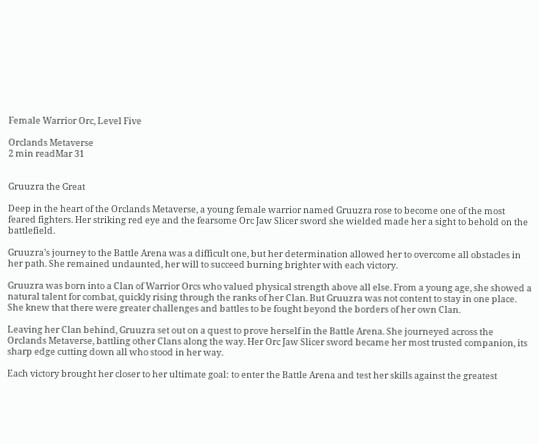Female Warrior Orc, Level Five

Orclands Metaverse
2 min readMar 31


Gruuzra the Great

Deep in the heart of the Orclands Metaverse, a young female warrior named Gruuzra rose to become one of the most feared fighters. Her striking red eye and the fearsome Orc Jaw Slicer sword she wielded made her a sight to behold on the battlefield.

Gruuzra’s journey to the Battle Arena was a difficult one, but her determination allowed her to overcome all obstacles in her path. She remained undaunted, her will to succeed burning brighter with each victory.

Gruuzra was born into a Clan of Warrior Orcs who valued physical strength above all else. From a young age, she showed a natural talent for combat, quickly rising through the ranks of her Clan. But Gruuzra was not content to stay in one place. She knew that there were greater challenges and battles to be fought beyond the borders of her own Clan.

Leaving her Clan behind, Gruuzra set out on a quest to prove herself in the Battle Arena. She journeyed across the Orclands Metaverse, battling other Clans along the way. Her Orc Jaw Slicer sword became her most trusted companion, its sharp edge cutting down all who stood in her way.

Each victory brought her closer to her ultimate goal: to enter the Battle Arena and test her skills against the greatest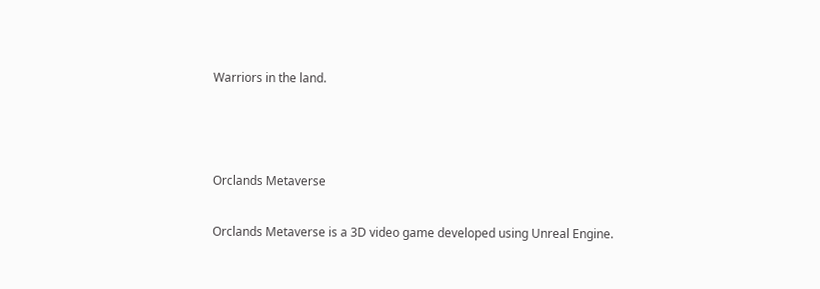Warriors in the land.



Orclands Metaverse

Orclands Metaverse is a 3D video game developed using Unreal Engine.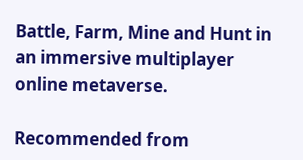Battle, Farm, Mine and Hunt in an immersive multiplayer online metaverse.

Recommended from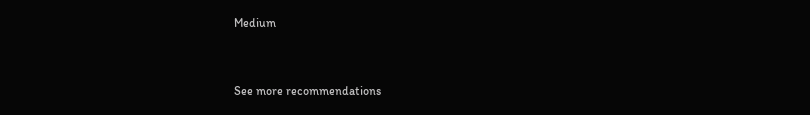Medium


See more recommendations